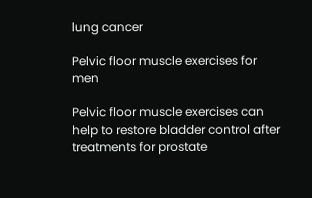lung cancer

Pelvic floor muscle exercises for men

Pelvic floor muscle exercises can help to restore bladder control after treatments for prostate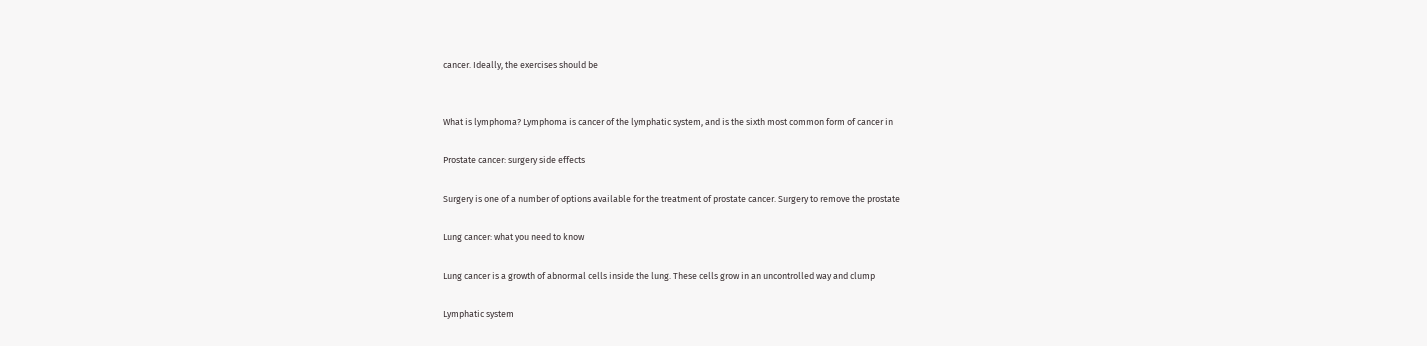cancer. Ideally, the exercises should be


What is lymphoma? Lymphoma is cancer of the lymphatic system, and is the sixth most common form of cancer in

Prostate cancer: surgery side effects

Surgery is one of a number of options available for the treatment of prostate cancer. Surgery to remove the prostate

Lung cancer: what you need to know

Lung cancer is a growth of abnormal cells inside the lung. These cells grow in an uncontrolled way and clump

Lymphatic system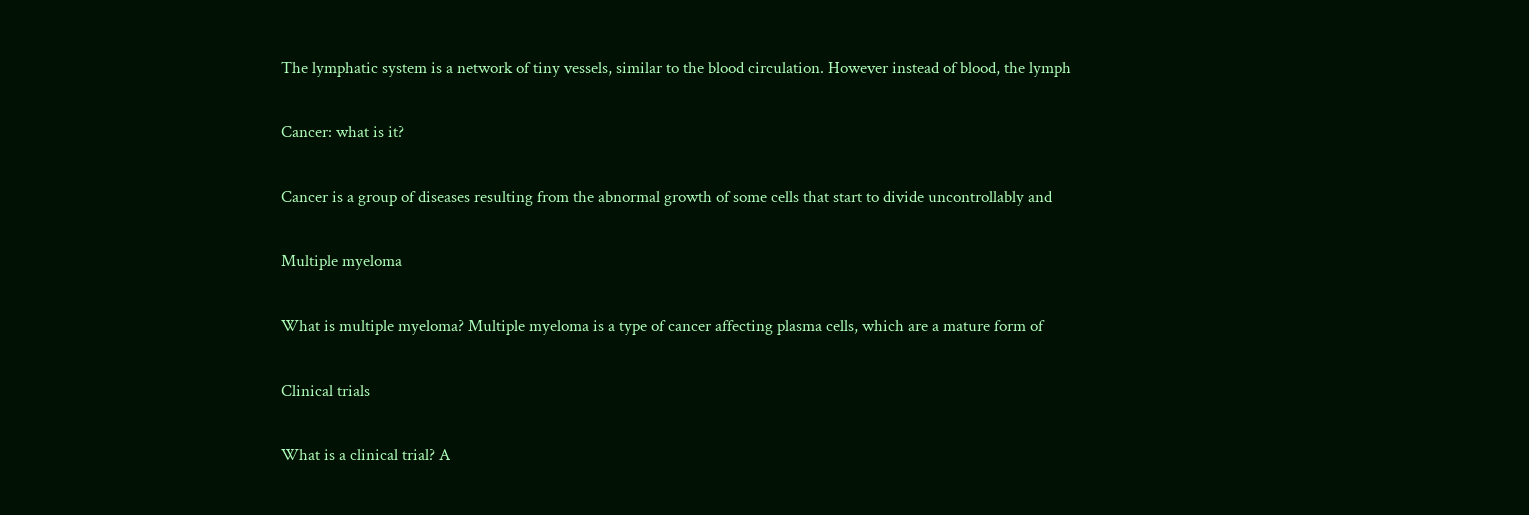The lymphatic system is a network of tiny vessels, similar to the blood circulation. However instead of blood, the lymph

Cancer: what is it?

Cancer is a group of diseases resulting from the abnormal growth of some cells that start to divide uncontrollably and

Multiple myeloma

What is multiple myeloma? Multiple myeloma is a type of cancer affecting plasma cells, which are a mature form of

Clinical trials

What is a clinical trial? A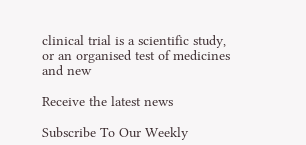clinical trial is a scientific study, or an organised test of medicines and new

Receive the latest news

Subscribe To Our Weekly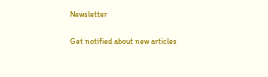Newsletter

Get notified about new articles